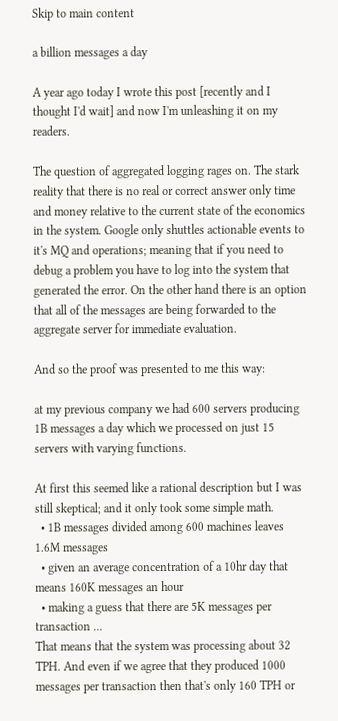Skip to main content

a billion messages a day

A year ago today I wrote this post [recently and I thought I'd wait] and now I'm unleashing it on my readers.

The question of aggregated logging rages on. The stark reality that there is no real or correct answer only time and money relative to the current state of the economics in the system. Google only shuttles actionable events to it's MQ and operations; meaning that if you need to debug a problem you have to log into the system that generated the error. On the other hand there is an option that all of the messages are being forwarded to the aggregate server for immediate evaluation.

And so the proof was presented to me this way:

at my previous company we had 600 servers producing 1B messages a day which we processed on just 15 servers with varying functions.

At first this seemed like a rational description but I was still skeptical; and it only took some simple math.
  • 1B messages divided among 600 machines leaves 1.6M messages
  • given an average concentration of a 10hr day that means 160K messages an hour
  • making a guess that there are 5K messages per transaction ...
That means that the system was processing about 32 TPH. And even if we agree that they produced 1000 messages per transaction then that's only 160 TPH or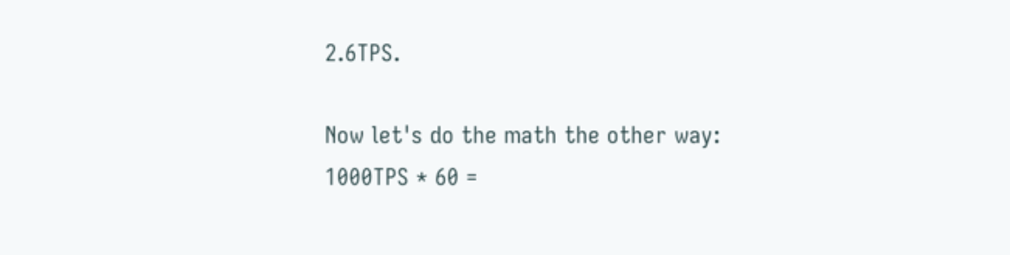2.6TPS.

Now let's do the math the other way:
1000TPS * 60 =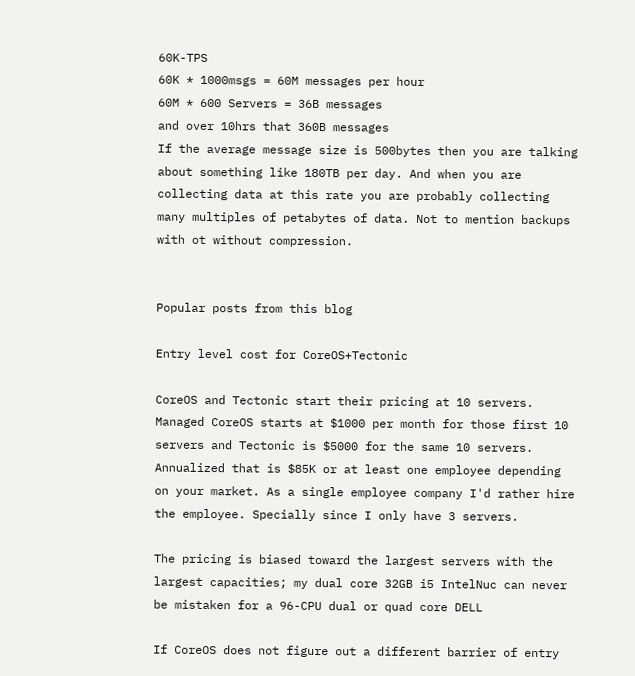60K-TPS
60K * 1000msgs = 60M messages per hour
60M * 600 Servers = 36B messages
and over 10hrs that 360B messages
If the average message size is 500bytes then you are talking about something like 180TB per day. And when you are collecting data at this rate you are probably collecting many multiples of petabytes of data. Not to mention backups with ot without compression.


Popular posts from this blog

Entry level cost for CoreOS+Tectonic

CoreOS and Tectonic start their pricing at 10 servers. Managed CoreOS starts at $1000 per month for those first 10 servers and Tectonic is $5000 for the same 10 servers. Annualized that is $85K or at least one employee depending on your market. As a single employee company I'd rather hire the employee. Specially since I only have 3 servers.

The pricing is biased toward the largest servers with the largest capacities; my dual core 32GB i5 IntelNuc can never be mistaken for a 96-CPU dual or quad core DELL

If CoreOS does not figure out a different barrier of entry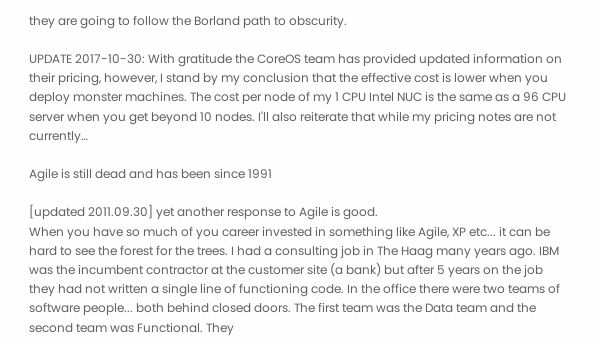they are going to follow the Borland path to obscurity.

UPDATE 2017-10-30: With gratitude the CoreOS team has provided updated information on their pricing, however, I stand by my conclusion that the effective cost is lower when you deploy monster machines. The cost per node of my 1 CPU Intel NUC is the same as a 96 CPU server when you get beyond 10 nodes. I'll also reiterate that while my pricing notes are not currently…

Agile is still dead and has been since 1991

[updated 2011.09.30] yet another response to Agile is good.
When you have so much of you career invested in something like Agile, XP etc... it can be hard to see the forest for the trees. I had a consulting job in The Haag many years ago. IBM was the incumbent contractor at the customer site (a bank) but after 5 years on the job they had not written a single line of functioning code. In the office there were two teams of software people... both behind closed doors. The first team was the Data team and the second team was Functional. They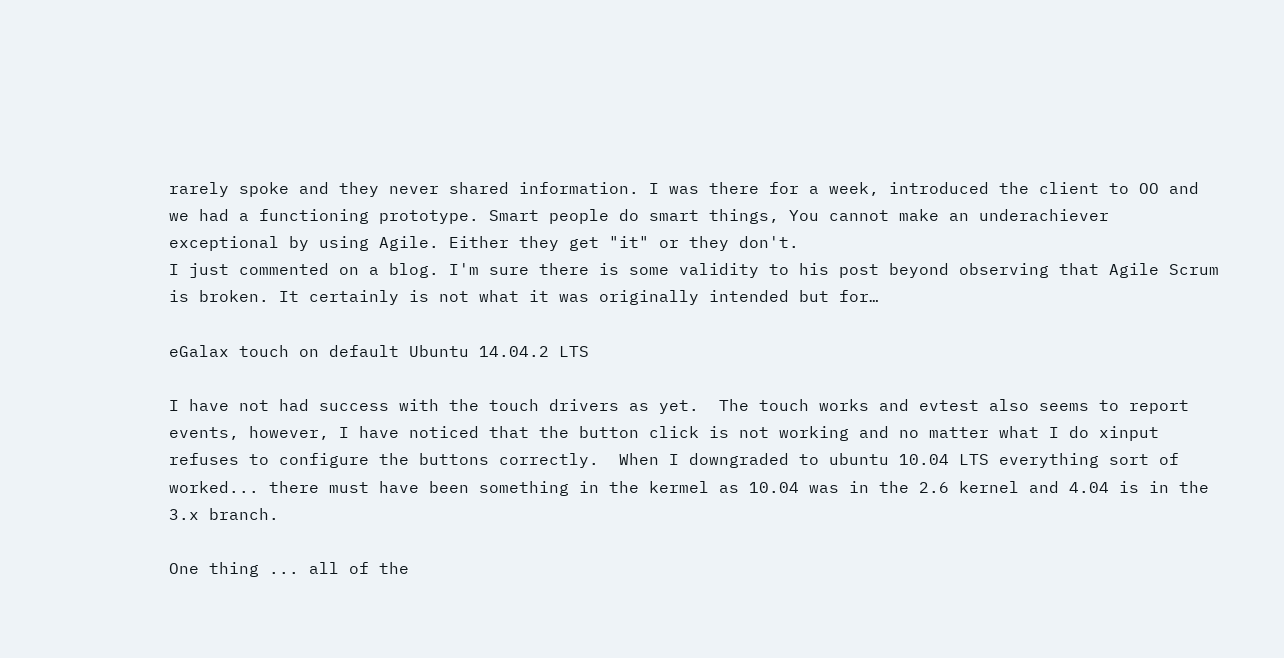rarely spoke and they never shared information. I was there for a week, introduced the client to OO and we had a functioning prototype. Smart people do smart things, You cannot make an underachiever exceptional by using Agile. Either they get "it" or they don't.
I just commented on a blog. I'm sure there is some validity to his post beyond observing that Agile Scrum is broken. It certainly is not what it was originally intended but for…

eGalax touch on default Ubuntu 14.04.2 LTS

I have not had success with the touch drivers as yet.  The touch works and evtest also seems to report events, however, I have noticed that the button click is not working and no matter what I do xinput refuses to configure the buttons correctly.  When I downgraded to ubuntu 10.04 LTS everything sort of worked... there must have been something in the kermel as 10.04 was in the 2.6 kernel and 4.04 is in the 3.x branch.

One thing ... all of the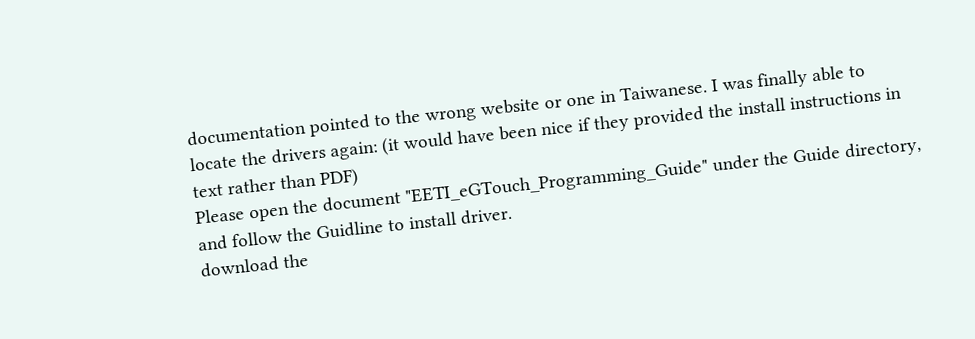documentation pointed to the wrong website or one in Taiwanese. I was finally able to locate the drivers again: (it would have been nice if they provided the install instructions in text rather than PDF)
Please open the document "EETI_eGTouch_Programming_Guide" under the Guide directory, and follow the Guidline to install driver.
download the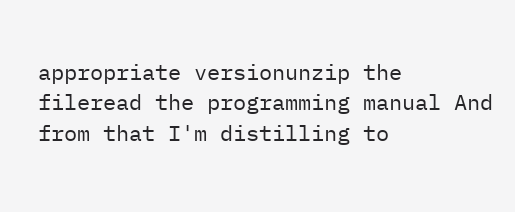appropriate versionunzip the fileread the programming manual And from that I'm distilling to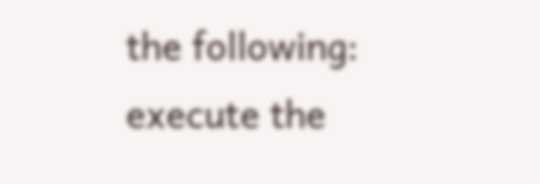the following: execute the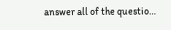answer all of the questio…